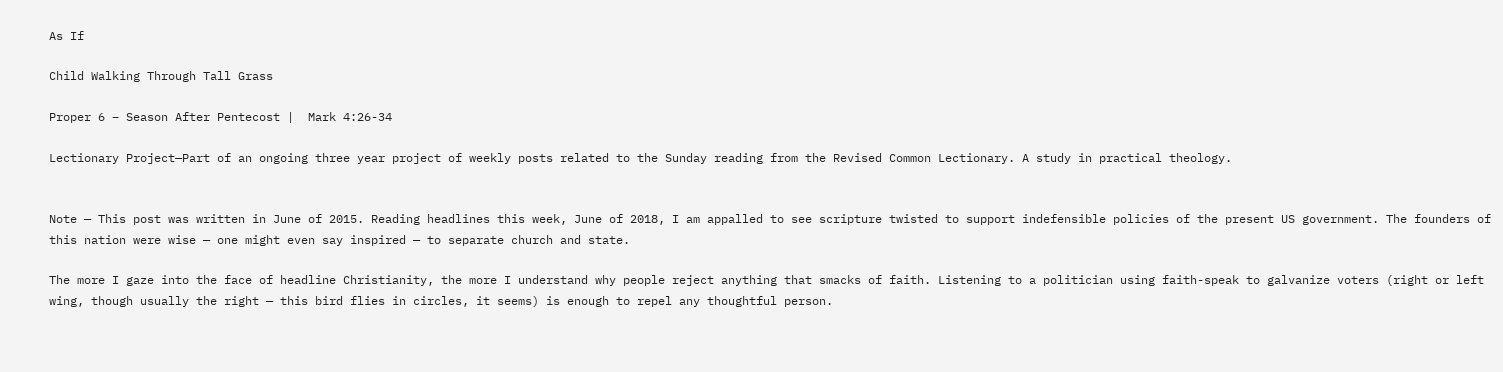As If

Child Walking Through Tall Grass

Proper 6 – Season After Pentecost |  Mark 4:26-34

Lectionary Project—Part of an ongoing three year project of weekly posts related to the Sunday reading from the Revised Common Lectionary. A study in practical theology.


Note — This post was written in June of 2015. Reading headlines this week, June of 2018, I am appalled to see scripture twisted to support indefensible policies of the present US government. The founders of this nation were wise — one might even say inspired — to separate church and state.

The more I gaze into the face of headline Christianity, the more I understand why people reject anything that smacks of faith. Listening to a politician using faith-speak to galvanize voters (right or left wing, though usually the right — this bird flies in circles, it seems) is enough to repel any thoughtful person.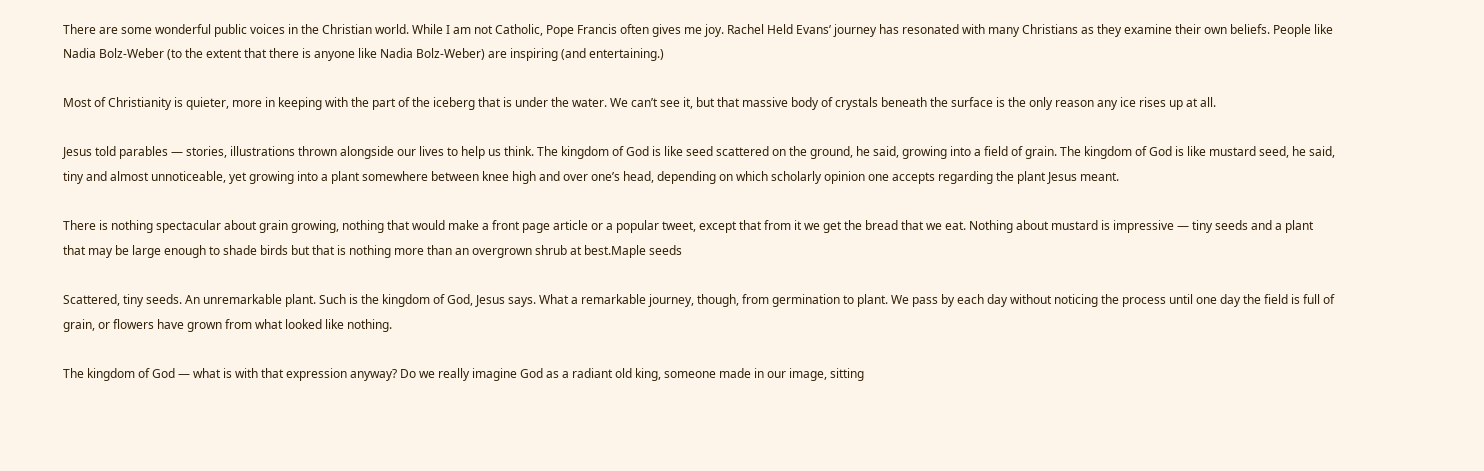There are some wonderful public voices in the Christian world. While I am not Catholic, Pope Francis often gives me joy. Rachel Held Evans’ journey has resonated with many Christians as they examine their own beliefs. People like Nadia Bolz-Weber (to the extent that there is anyone like Nadia Bolz-Weber) are inspiring (and entertaining.)

Most of Christianity is quieter, more in keeping with the part of the iceberg that is under the water. We can’t see it, but that massive body of crystals beneath the surface is the only reason any ice rises up at all.

Jesus told parables — stories, illustrations thrown alongside our lives to help us think. The kingdom of God is like seed scattered on the ground, he said, growing into a field of grain. The kingdom of God is like mustard seed, he said, tiny and almost unnoticeable, yet growing into a plant somewhere between knee high and over one’s head, depending on which scholarly opinion one accepts regarding the plant Jesus meant.

There is nothing spectacular about grain growing, nothing that would make a front page article or a popular tweet, except that from it we get the bread that we eat. Nothing about mustard is impressive — tiny seeds and a plant that may be large enough to shade birds but that is nothing more than an overgrown shrub at best.Maple seeds

Scattered, tiny seeds. An unremarkable plant. Such is the kingdom of God, Jesus says. What a remarkable journey, though, from germination to plant. We pass by each day without noticing the process until one day the field is full of grain, or flowers have grown from what looked like nothing.

The kingdom of God — what is with that expression anyway? Do we really imagine God as a radiant old king, someone made in our image, sitting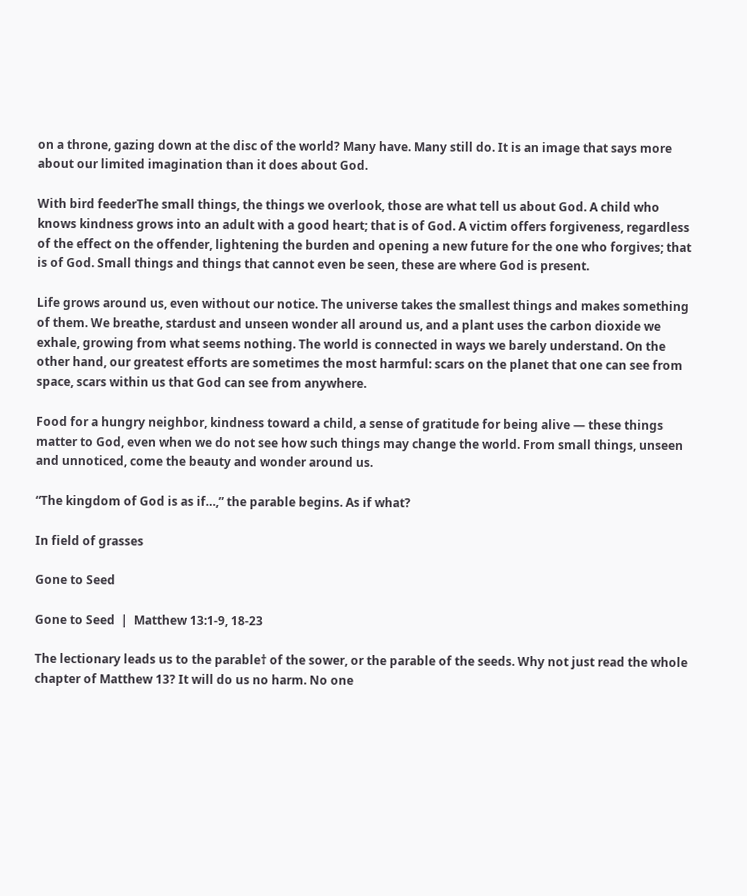on a throne, gazing down at the disc of the world? Many have. Many still do. It is an image that says more about our limited imagination than it does about God.

With bird feederThe small things, the things we overlook, those are what tell us about God. A child who knows kindness grows into an adult with a good heart; that is of God. A victim offers forgiveness, regardless of the effect on the offender, lightening the burden and opening a new future for the one who forgives; that is of God. Small things and things that cannot even be seen, these are where God is present.

Life grows around us, even without our notice. The universe takes the smallest things and makes something of them. We breathe, stardust and unseen wonder all around us, and a plant uses the carbon dioxide we exhale, growing from what seems nothing. The world is connected in ways we barely understand. On the other hand, our greatest efforts are sometimes the most harmful: scars on the planet that one can see from space, scars within us that God can see from anywhere.

Food for a hungry neighbor, kindness toward a child, a sense of gratitude for being alive — these things matter to God, even when we do not see how such things may change the world. From small things, unseen and unnoticed, come the beauty and wonder around us.

“The kingdom of God is as if…,” the parable begins. As if what?

In field of grasses

Gone to Seed

Gone to Seed  |  Matthew 13:1-9, 18-23

The lectionary leads us to the parable† of the sower, or the parable of the seeds. Why not just read the whole chapter of Matthew 13? It will do us no harm. No one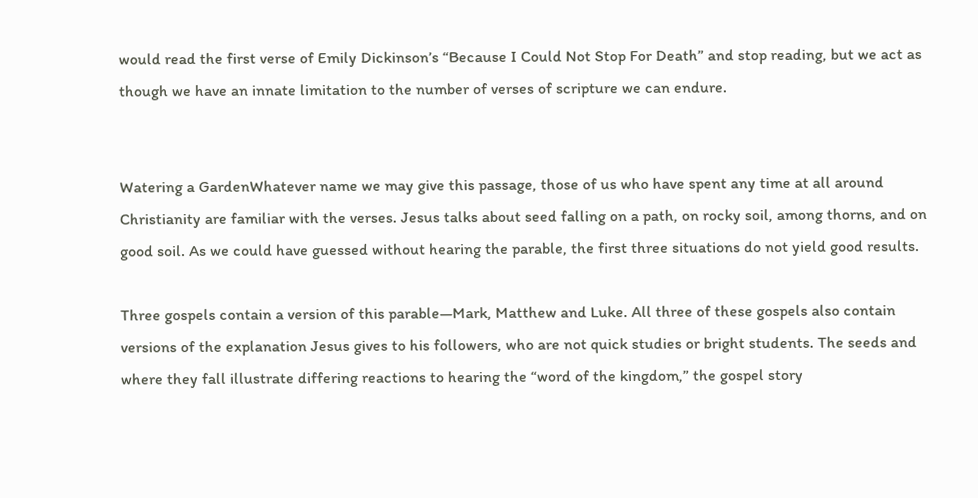would read the first verse of Emily Dickinson’s “Because I Could Not Stop For Death” and stop reading, but we act as though we have an innate limitation to the number of verses of scripture we can endure.


Watering a GardenWhatever name we may give this passage, those of us who have spent any time at all around Christianity are familiar with the verses. Jesus talks about seed falling on a path, on rocky soil, among thorns, and on good soil. As we could have guessed without hearing the parable, the first three situations do not yield good results.

Three gospels contain a version of this parable—Mark, Matthew and Luke. All three of these gospels also contain versions of the explanation Jesus gives to his followers, who are not quick studies or bright students. The seeds and where they fall illustrate differing reactions to hearing the “word of the kingdom,” the gospel story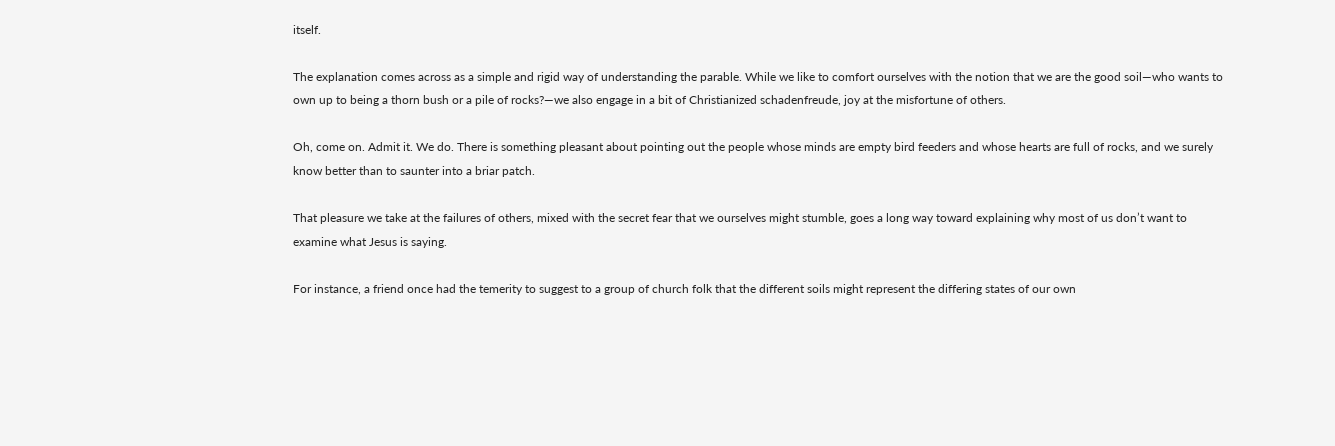itself.

The explanation comes across as a simple and rigid way of understanding the parable. While we like to comfort ourselves with the notion that we are the good soil—who wants to own up to being a thorn bush or a pile of rocks?—we also engage in a bit of Christianized schadenfreude, joy at the misfortune of others.

Oh, come on. Admit it. We do. There is something pleasant about pointing out the people whose minds are empty bird feeders and whose hearts are full of rocks, and we surely know better than to saunter into a briar patch.

That pleasure we take at the failures of others, mixed with the secret fear that we ourselves might stumble, goes a long way toward explaining why most of us don’t want to examine what Jesus is saying.

For instance, a friend once had the temerity to suggest to a group of church folk that the different soils might represent the differing states of our own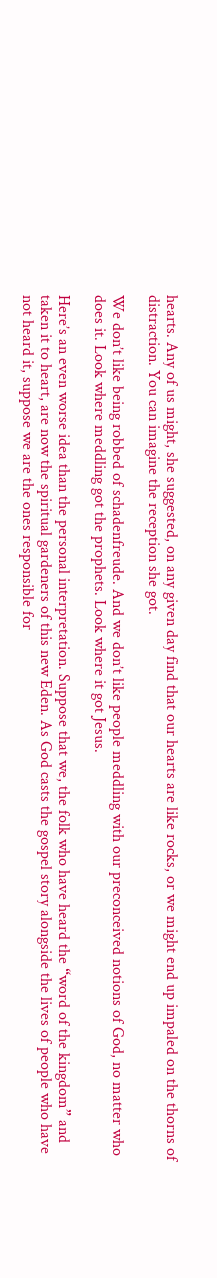hearts. Any of us might, she suggested, on any given day find that our hearts are like rocks, or we might end up impaled on the thorns of distraction. You can imagine the reception she got.

We don’t like being robbed of schadenfreude. And we don’t like people meddling with our preconceived notions of God, no matter who does it. Look where meddling got the prophets. Look where it got Jesus.

Here’s an even worse idea than the personal interpretation. Suppose that we, the folk who have heard the “word of the kingdom” and taken it to heart, are now the spiritual gardeners of this new Eden. As God casts the gospel story alongside the lives of people who have not heard it, suppose we are the ones responsible for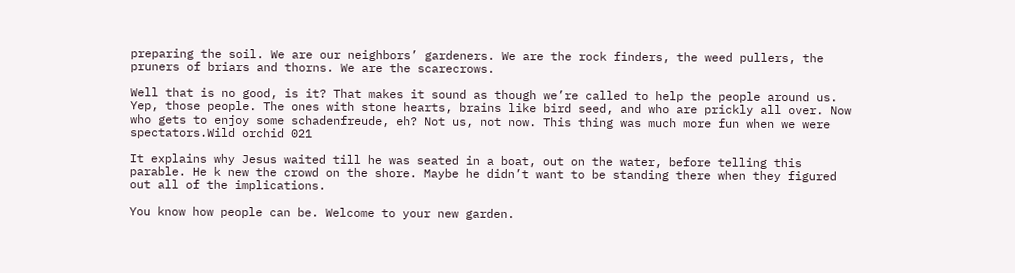preparing the soil. We are our neighbors’ gardeners. We are the rock finders, the weed pullers, the pruners of briars and thorns. We are the scarecrows.

Well that is no good, is it? That makes it sound as though we’re called to help the people around us. Yep, those people. The ones with stone hearts, brains like bird seed, and who are prickly all over. Now who gets to enjoy some schadenfreude, eh? Not us, not now. This thing was much more fun when we were spectators.Wild orchid 021

It explains why Jesus waited till he was seated in a boat, out on the water, before telling this parable. He k new the crowd on the shore. Maybe he didn’t want to be standing there when they figured out all of the implications.

You know how people can be. Welcome to your new garden.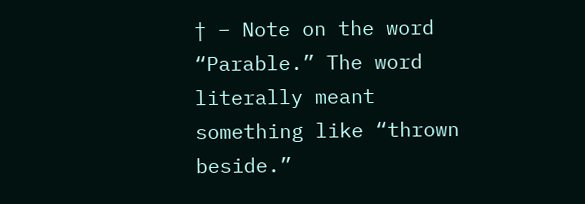† – Note on the word “Parable.” The word literally meant something like “thrown beside.”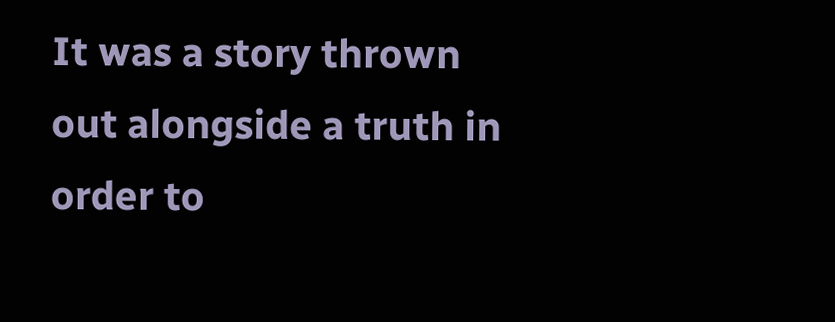It was a story thrown out alongside a truth in order to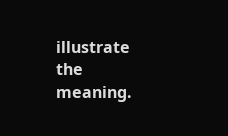illustrate the meaning.